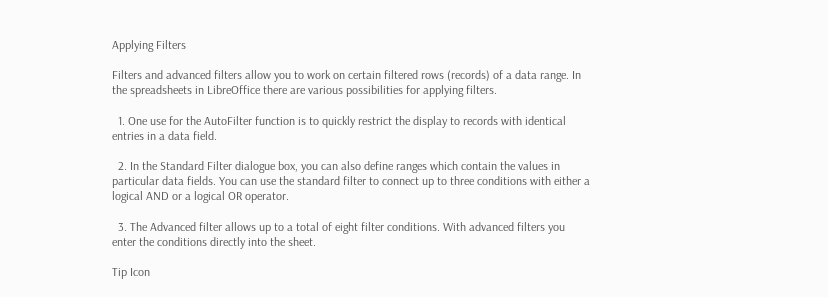Applying Filters

Filters and advanced filters allow you to work on certain filtered rows (records) of a data range. In the spreadsheets in LibreOffice there are various possibilities for applying filters.

  1. One use for the AutoFilter function is to quickly restrict the display to records with identical entries in a data field.

  2. In the Standard Filter dialogue box, you can also define ranges which contain the values in particular data fields. You can use the standard filter to connect up to three conditions with either a logical AND or a logical OR operator.

  3. The Advanced filter allows up to a total of eight filter conditions. With advanced filters you enter the conditions directly into the sheet.

Tip Icon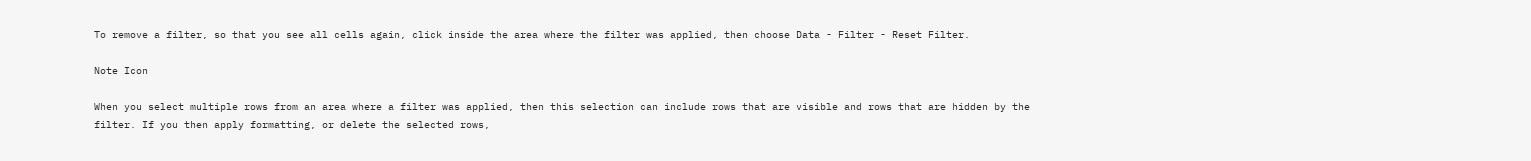To remove a filter, so that you see all cells again, click inside the area where the filter was applied, then choose Data - Filter - Reset Filter.

Note Icon

When you select multiple rows from an area where a filter was applied, then this selection can include rows that are visible and rows that are hidden by the filter. If you then apply formatting, or delete the selected rows,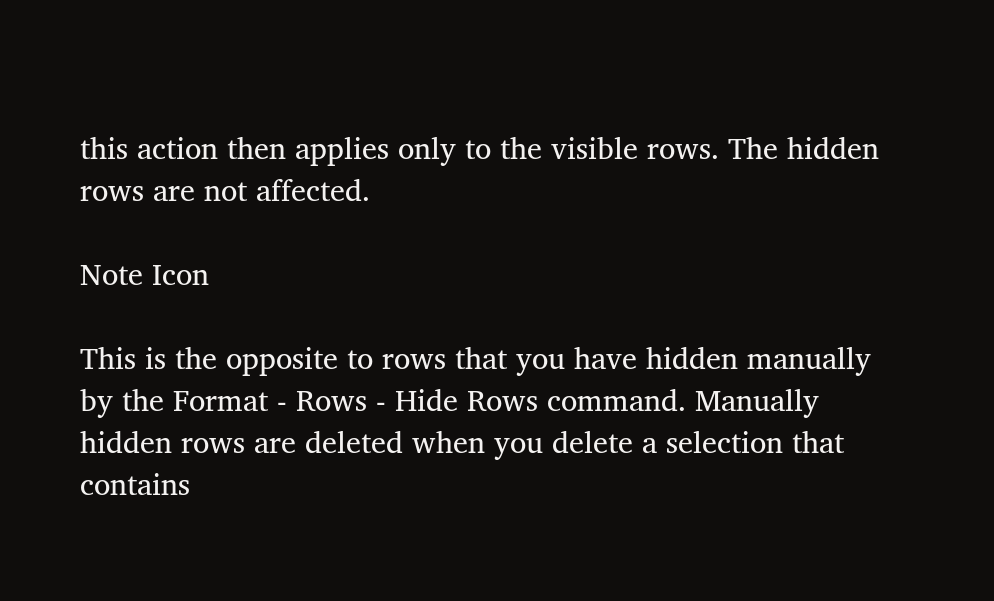this action then applies only to the visible rows. The hidden rows are not affected.

Note Icon

This is the opposite to rows that you have hidden manually by the Format - Rows - Hide Rows command. Manually hidden rows are deleted when you delete a selection that contains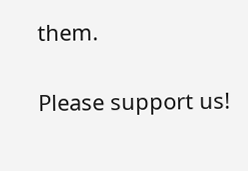them.

Please support us!